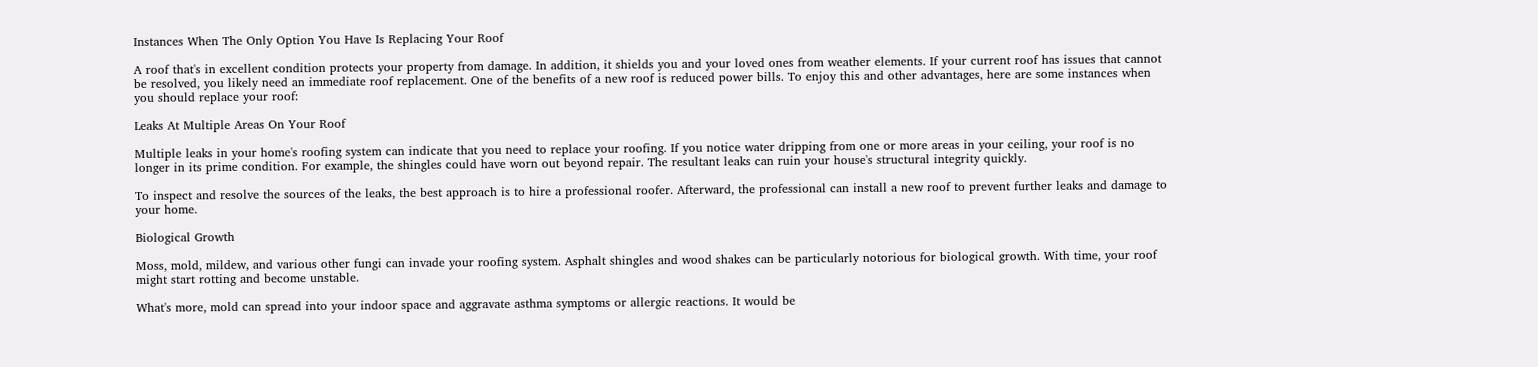Instances When The Only Option You Have Is Replacing Your Roof

A roof that's in excellent condition protects your property from damage. In addition, it shields you and your loved ones from weather elements. If your current roof has issues that cannot be resolved, you likely need an immediate roof replacement. One of the benefits of a new roof is reduced power bills. To enjoy this and other advantages, here are some instances when you should replace your roof:

Leaks At Multiple Areas On Your Roof

Multiple leaks in your home's roofing system can indicate that you need to replace your roofing. If you notice water dripping from one or more areas in your ceiling, your roof is no longer in its prime condition. For example, the shingles could have worn out beyond repair. The resultant leaks can ruin your house's structural integrity quickly.

To inspect and resolve the sources of the leaks, the best approach is to hire a professional roofer. Afterward, the professional can install a new roof to prevent further leaks and damage to your home.

Biological Growth

Moss, mold, mildew, and various other fungi can invade your roofing system. Asphalt shingles and wood shakes can be particularly notorious for biological growth. With time, your roof might start rotting and become unstable.

What's more, mold can spread into your indoor space and aggravate asthma symptoms or allergic reactions. It would be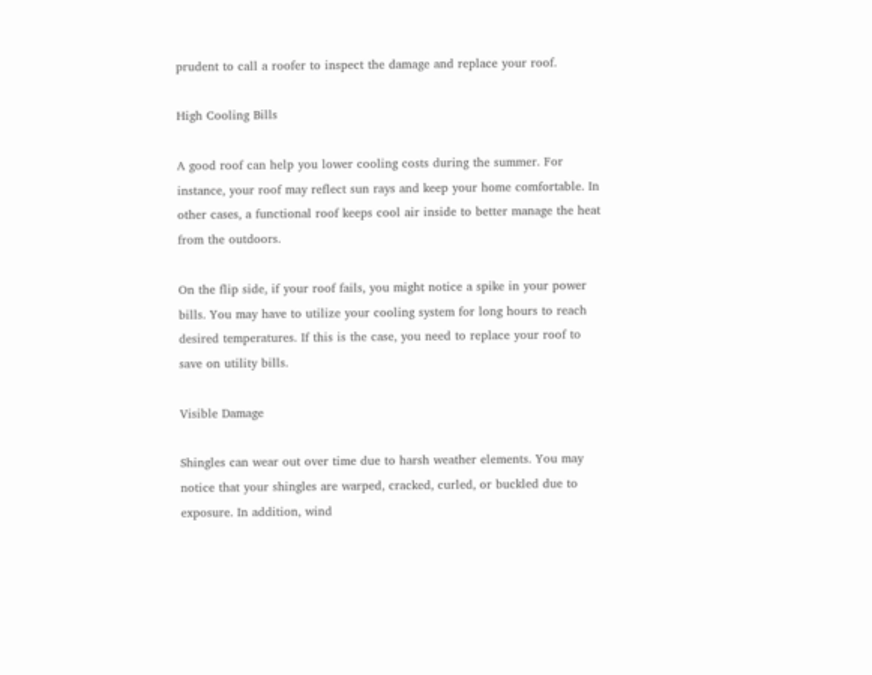prudent to call a roofer to inspect the damage and replace your roof.

High Cooling Bills

A good roof can help you lower cooling costs during the summer. For instance, your roof may reflect sun rays and keep your home comfortable. In other cases, a functional roof keeps cool air inside to better manage the heat from the outdoors.

On the flip side, if your roof fails, you might notice a spike in your power bills. You may have to utilize your cooling system for long hours to reach desired temperatures. If this is the case, you need to replace your roof to save on utility bills.

Visible Damage

Shingles can wear out over time due to harsh weather elements. You may notice that your shingles are warped, cracked, curled, or buckled due to exposure. In addition, wind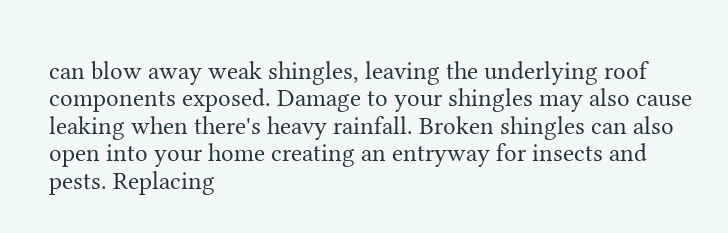can blow away weak shingles, leaving the underlying roof components exposed. Damage to your shingles may also cause leaking when there's heavy rainfall. Broken shingles can also open into your home creating an entryway for insects and pests. Replacing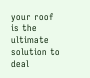your roof is the ultimate solution to deal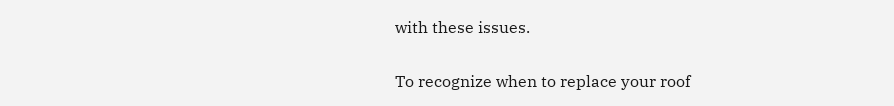with these issues.

To recognize when to replace your roof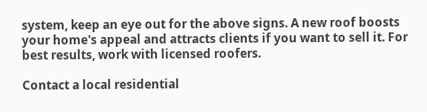system, keep an eye out for the above signs. A new roof boosts your home's appeal and attracts clients if you want to sell it. For best results, work with licensed roofers.

Contact a local residential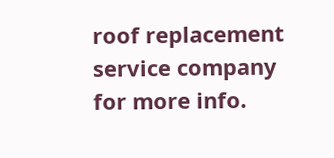roof replacement service company for more info.